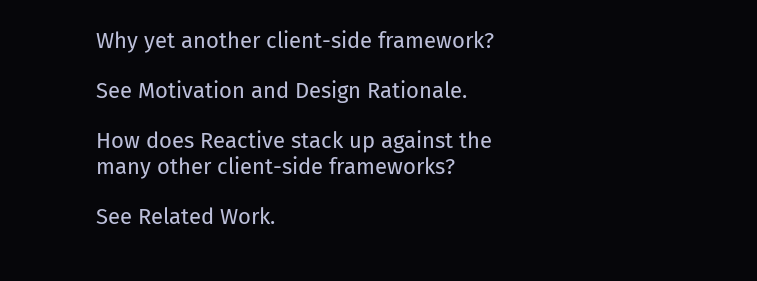Why yet another client-side framework?

See Motivation and Design Rationale.

How does Reactive stack up against the many other client-side frameworks?

See Related Work.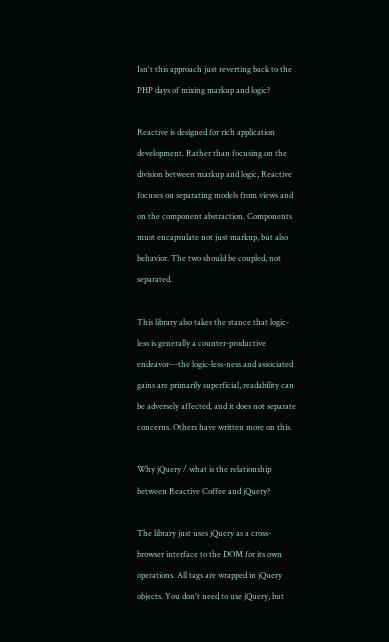Isn't this approach just reverting back to the PHP days of mixing markup and logic?

Reactive is designed for rich application development. Rather than focusing on the division between markup and logic, Reactive focuses on separating models from views and on the component abstraction. Components must encapsulate not just markup, but also behavior. The two should be coupled, not separated.

This library also takes the stance that logic-less is generally a counter-productive endeavor---the logic-less-ness and associated gains are primarily superficial, readability can be adversely affected, and it does not separate concerns. Others have written more on this.

Why jQuery / what is the relationship between Reactive Coffee and jQuery?

The library just uses jQuery as a cross-browser interface to the DOM for its own operations. All tags are wrapped in jQuery objects. You don't need to use jQuery, but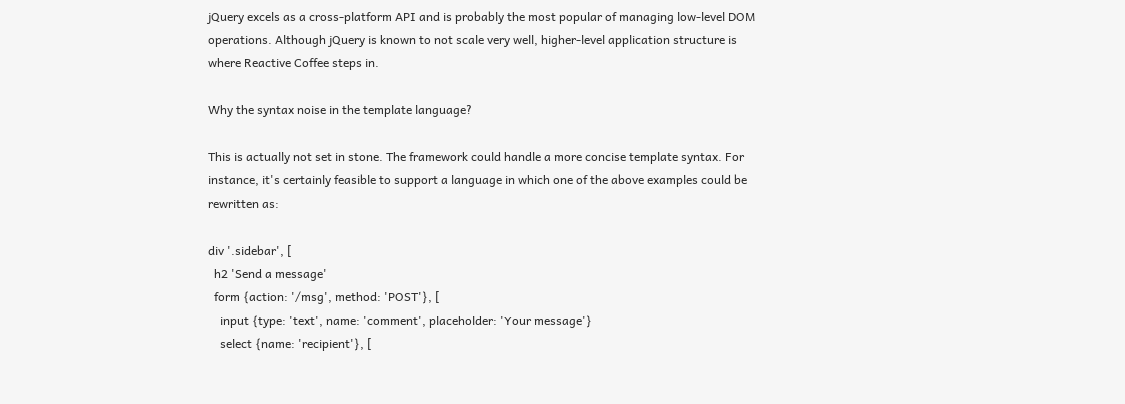jQuery excels as a cross-platform API and is probably the most popular of managing low-level DOM operations. Although jQuery is known to not scale very well, higher-level application structure is where Reactive Coffee steps in.

Why the syntax noise in the template language?

This is actually not set in stone. The framework could handle a more concise template syntax. For instance, it's certainly feasible to support a language in which one of the above examples could be rewritten as:

div '.sidebar', [
  h2 'Send a message'
  form {action: '/msg', method: 'POST'}, [
    input {type: 'text', name: 'comment', placeholder: 'Your message'}
    select {name: 'recipient'}, [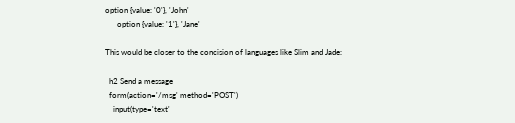option {value: '0'}, 'John'
      option {value: '1'}, 'Jane'

This would be closer to the concision of languages like Slim and Jade:

  h2 Send a message
  form(action='/msg' method='POST')
    input(type='text'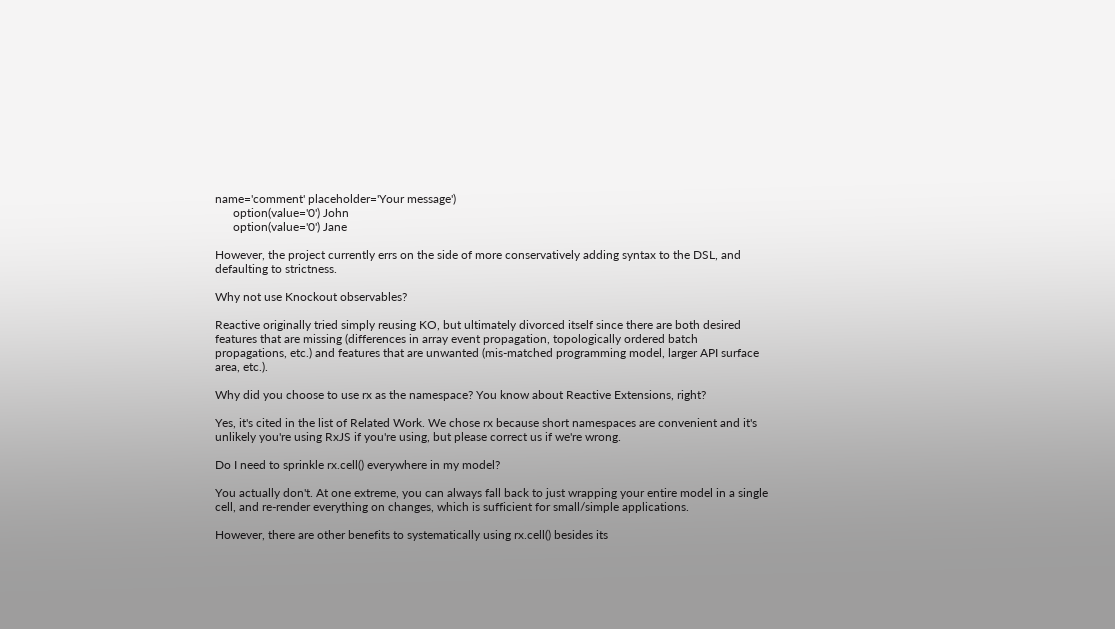name='comment' placeholder='Your message')
      option(value='0') John
      option(value='0') Jane

However, the project currently errs on the side of more conservatively adding syntax to the DSL, and defaulting to strictness.

Why not use Knockout observables?

Reactive originally tried simply reusing KO, but ultimately divorced itself since there are both desired features that are missing (differences in array event propagation, topologically ordered batch propagations, etc.) and features that are unwanted (mis-matched programming model, larger API surface area, etc.).

Why did you choose to use rx as the namespace? You know about Reactive Extensions, right?

Yes, it's cited in the list of Related Work. We chose rx because short namespaces are convenient and it's unlikely you're using RxJS if you're using, but please correct us if we're wrong.

Do I need to sprinkle rx.cell() everywhere in my model?

You actually don't. At one extreme, you can always fall back to just wrapping your entire model in a single cell, and re-render everything on changes, which is sufficient for small/simple applications.

However, there are other benefits to systematically using rx.cell() besides its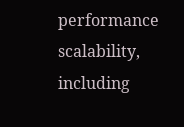performance scalability, including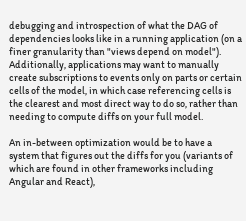debugging and introspection of what the DAG of dependencies looks like in a running application (on a finer granularity than "views depend on model"). Additionally, applications may want to manually create subscriptions to events only on parts or certain cells of the model, in which case referencing cells is the clearest and most direct way to do so, rather than needing to compute diffs on your full model.

An in-between optimization would be to have a system that figures out the diffs for you (variants of which are found in other frameworks including Angular and React),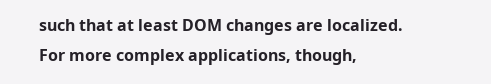such that at least DOM changes are localized. For more complex applications, though,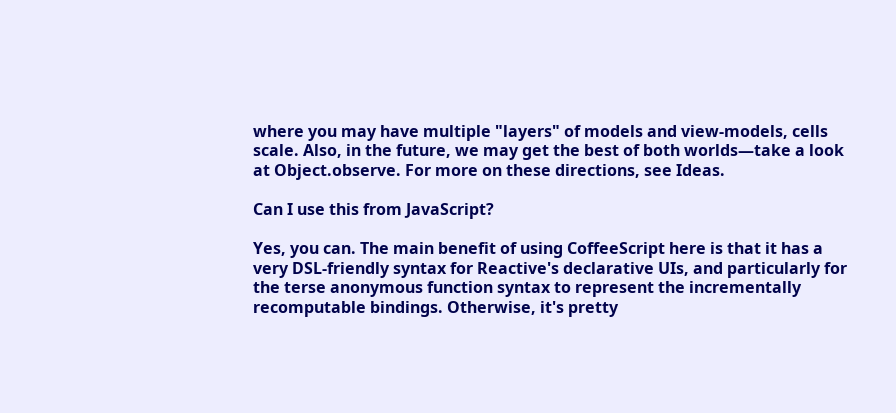where you may have multiple "layers" of models and view-models, cells scale. Also, in the future, we may get the best of both worlds—take a look at Object.observe. For more on these directions, see Ideas.

Can I use this from JavaScript?

Yes, you can. The main benefit of using CoffeeScript here is that it has a very DSL-friendly syntax for Reactive's declarative UIs, and particularly for the terse anonymous function syntax to represent the incrementally recomputable bindings. Otherwise, it's pretty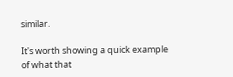similar.

It's worth showing a quick example of what that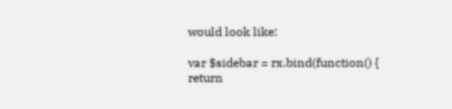would look like:

var $sidebar = rx.bind(function() { return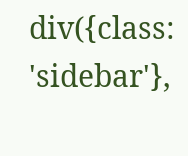div({class: 'sidebar'},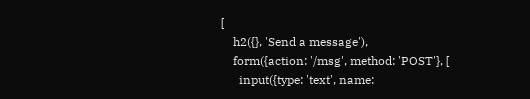[
    h2({}, 'Send a message'),
    form({action: '/msg', method: 'POST'}, [
      input({type: 'text', name: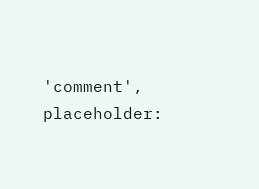'comment', placeholder: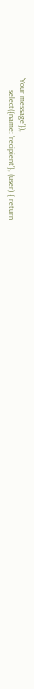'Your message'}),
      select({name: 'recipient'}, (user) { return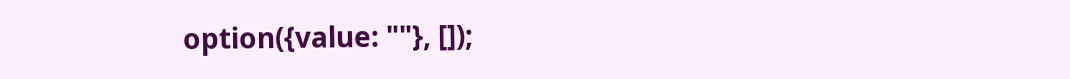option({value: ""}, []);